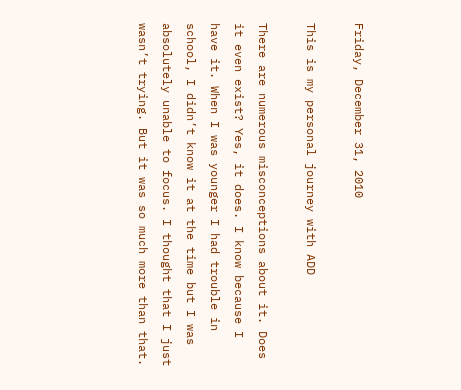Friday, December 31, 2010

This is my personal journey with ADD

There are numerous misconceptions about it. Does it even exist? Yes, it does. I know because I have it. When I was younger I had trouble in school, I didn’t know it at the time but I was absolutely unable to focus. I thought that I just wasn’t trying. But it was so much more than that.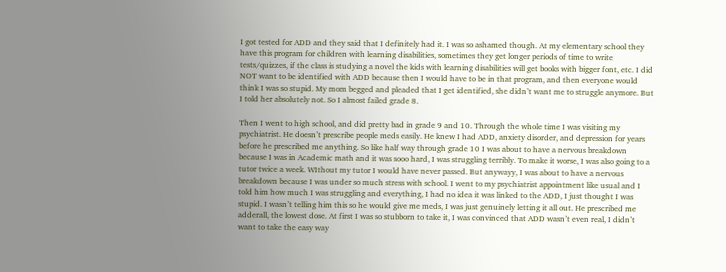I got tested for ADD and they said that I definitely had it. I was so ashamed though. At my elementary school they have this program for children with learning disabilities, sometimes they get longer periods of time to write tests/quizzes, if the class is studying a novel the kids with learning disabilities will get books with bigger font, etc. I did NOT want to be identified with ADD because then I would have to be in that program, and then everyone would think I was so stupid. My mom begged and pleaded that I get identified, she didn’t want me to struggle anymore. But I told her absolutely not. So I almost failed grade 8.

Then I went to high school, and did pretty bad in grade 9 and 10. Through the whole time I was visiting my psychiatrist. He doesn’t prescribe people meds easily. He knew I had ADD, anxiety disorder, and depression for years before he prescribed me anything. So like half way through grade 10 I was about to have a nervous breakdown because I was in Academic math and it was sooo hard, I was struggling terribly. To make it worse, I was also going to a tutor twice a week. WIthout my tutor I would have never passed. But anywayy, I was about to have a nervous breakdown because I was under so much stress with school. I went to my psychiatrist appointment like usual and I told him how much I was struggling and everything, I had no idea it was linked to the ADD, I just thought I was stupid. I wasn’t telling him this so he would give me meds, I was just genuinely letting it all out. He prescribed me adderall, the lowest dose. At first I was so stubborn to take it, I was convinced that ADD wasn’t even real, I didn’t want to take the easy way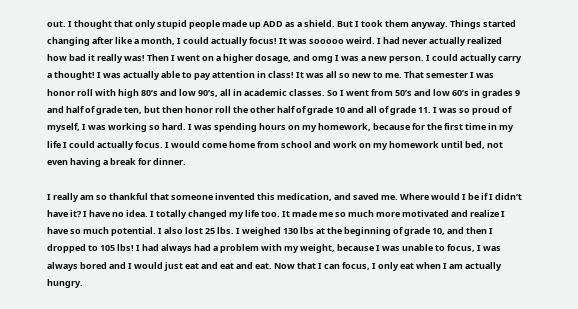out. I thought that only stupid people made up ADD as a shield. But I took them anyway. Things started changing after like a month, I could actually focus! It was sooooo weird. I had never actually realized how bad it really was! Then I went on a higher dosage, and omg I was a new person. I could actually carry a thought! I was actually able to pay attention in class! It was all so new to me. That semester I was honor roll with high 80’s and low 90’s, all in academic classes. So I went from 50’s and low 60’s in grades 9 and half of grade ten, but then honor roll the other half of grade 10 and all of grade 11. I was so proud of myself, I was working so hard. I was spending hours on my homework, because for the first time in my life I could actually focus. I would come home from school and work on my homework until bed, not even having a break for dinner.

I really am so thankful that someone invented this medication, and saved me. Where would I be if I didn’t have it? I have no idea. I totally changed my life too. It made me so much more motivated and realize I have so much potential. I also lost 25 lbs. I weighed 130 lbs at the beginning of grade 10, and then I dropped to 105 lbs! I had always had a problem with my weight, because I was unable to focus, I was always bored and I would just eat and eat and eat. Now that I can focus, I only eat when I am actually hungry.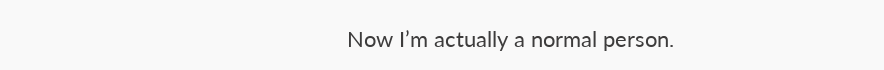Now I’m actually a normal person.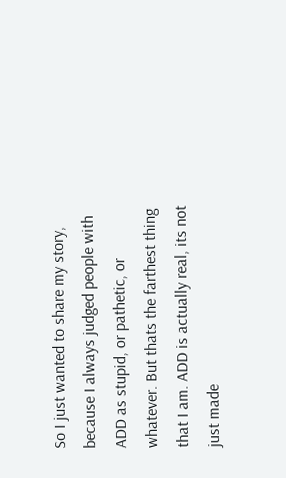So I just wanted to share my story, because I always judged people with ADD as stupid, or pathetic, or whatever. But thats the farthest thing that I am. ADD is actually real, its not just made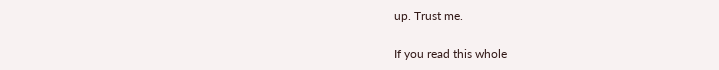up. Trust me.

If you read this whole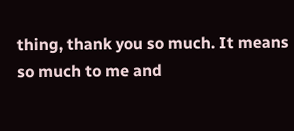thing, thank you so much. It means so much to me and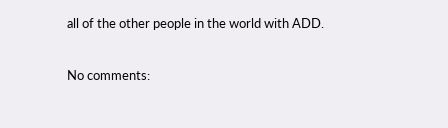all of the other people in the world with ADD.

No comments: